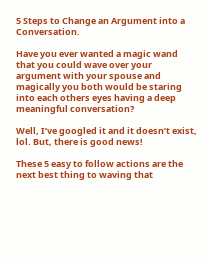5 Steps to Change an Argument into a Conversation.

Have you ever wanted a magic wand that you could wave over your argument with your spouse and magically you both would be staring into each others eyes having a deep meaningful conversation?

Well, I’ve googled it and it doesn’t exist, lol. But, there is good news!

These 5 easy to follow actions are the next best thing to waving that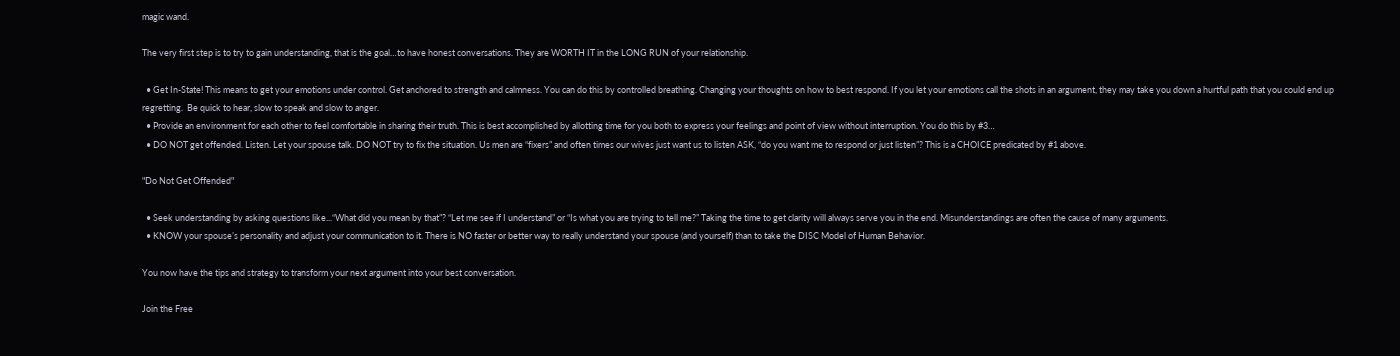magic wand.

The very first step is to try to gain understanding, that is the goal…to have honest conversations. They are WORTH IT in the LONG RUN of your relationship.

  • Get In-State! This means to get your emotions under control. Get anchored to strength and calmness. You can do this by controlled breathing. Changing your thoughts on how to best respond. If you let your emotions call the shots in an argument, they may take you down a hurtful path that you could end up regretting.  Be quick to hear, slow to speak and slow to anger.
  • Provide an environment for each other to feel comfortable in sharing their truth. This is best accomplished by allotting time for you both to express your feelings and point of view without interruption. You do this by #3…
  • DO NOT get offended. Listen. Let your spouse talk. DO NOT try to fix the situation. Us men are “fixers” and often times our wives just want us to listen ASK, “do you want me to respond or just listen”? This is a CHOICE predicated by #1 above.

"Do Not Get Offended"

  • Seek understanding by asking questions like...“What did you mean by that”? “Let me see if I understand” or “Is what you are trying to tell me?” Taking the time to get clarity will always serve you in the end. Misunderstandings are often the cause of many arguments.
  • KNOW your spouse’s personality and adjust your communication to it. There is NO faster or better way to really understand your spouse (and yourself) than to take the DISC Model of Human Behavior.

You now have the tips and strategy to transform your next argument into your best conversation.

Join the Free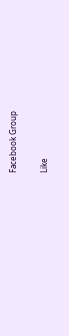Facebook Group

Like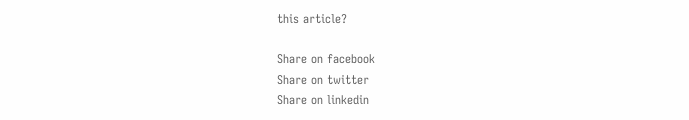this article?

Share on facebook
Share on twitter
Share on linkedin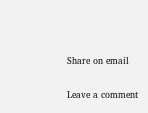Share on email

Leave a comment